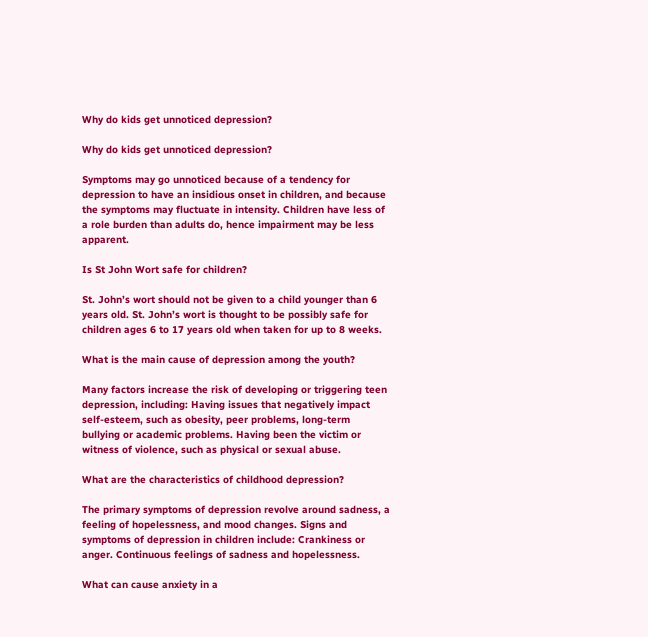Why do kids get unnoticed depression?

Why do kids get unnoticed depression?

Symptoms may go unnoticed because of a tendency for depression to have an insidious onset in children, and because the symptoms may fluctuate in intensity. Children have less of a role burden than adults do, hence impairment may be less apparent.

Is St John Wort safe for children?

St. John’s wort should not be given to a child younger than 6 years old. St. John’s wort is thought to be possibly safe for children ages 6 to 17 years old when taken for up to 8 weeks.

What is the main cause of depression among the youth?

Many factors increase the risk of developing or triggering teen depression, including: Having issues that negatively impact self-esteem, such as obesity, peer problems, long-term bullying or academic problems. Having been the victim or witness of violence, such as physical or sexual abuse.

What are the characteristics of childhood depression?

The primary symptoms of depression revolve around sadness, a feeling of hopelessness, and mood changes. Signs and symptoms of depression in children include: Crankiness or anger. Continuous feelings of sadness and hopelessness.

What can cause anxiety in a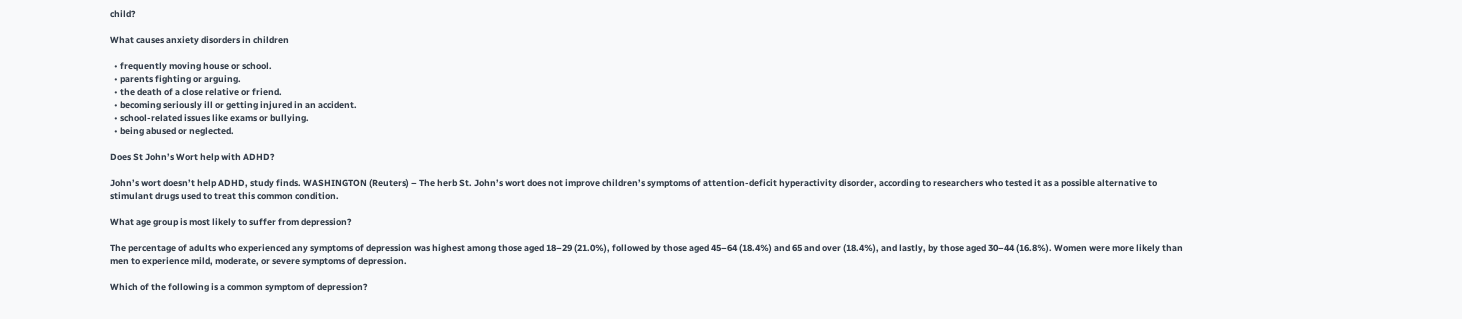child?

What causes anxiety disorders in children

  • frequently moving house or school.
  • parents fighting or arguing.
  • the death of a close relative or friend.
  • becoming seriously ill or getting injured in an accident.
  • school-related issues like exams or bullying.
  • being abused or neglected.

Does St John’s Wort help with ADHD?

John’s wort doesn’t help ADHD, study finds. WASHINGTON (Reuters) – The herb St. John’s wort does not improve children’s symptoms of attention-deficit hyperactivity disorder, according to researchers who tested it as a possible alternative to stimulant drugs used to treat this common condition.

What age group is most likely to suffer from depression?

The percentage of adults who experienced any symptoms of depression was highest among those aged 18–29 (21.0%), followed by those aged 45–64 (18.4%) and 65 and over (18.4%), and lastly, by those aged 30–44 (16.8%). Women were more likely than men to experience mild, moderate, or severe symptoms of depression.

Which of the following is a common symptom of depression?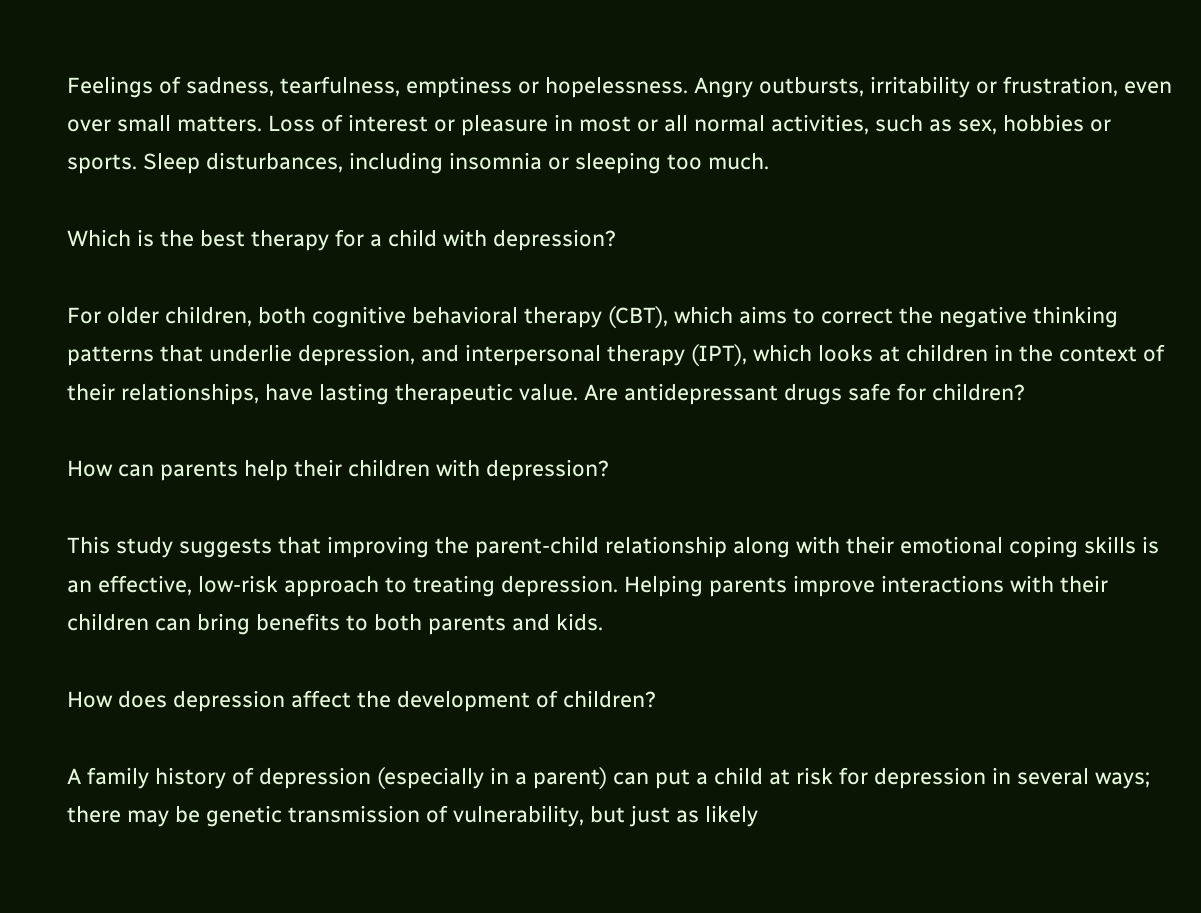Feelings of sadness, tearfulness, emptiness or hopelessness. Angry outbursts, irritability or frustration, even over small matters. Loss of interest or pleasure in most or all normal activities, such as sex, hobbies or sports. Sleep disturbances, including insomnia or sleeping too much.

Which is the best therapy for a child with depression?

For older children, both cognitive behavioral therapy (CBT), which aims to correct the negative thinking patterns that underlie depression, and interpersonal therapy (IPT), which looks at children in the context of their relationships, have lasting therapeutic value. Are antidepressant drugs safe for children?

How can parents help their children with depression?

This study suggests that improving the parent-child relationship along with their emotional coping skills is an effective, low-risk approach to treating depression. Helping parents improve interactions with their children can bring benefits to both parents and kids.

How does depression affect the development of children?

A family history of depression (especially in a parent) can put a child at risk for depression in several ways; there may be genetic transmission of vulnerability, but just as likely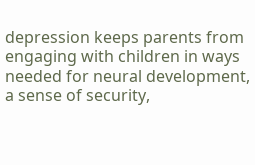depression keeps parents from engaging with children in ways needed for neural development, a sense of security,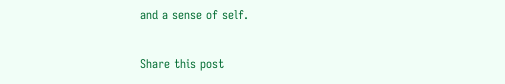and a sense of self.

Share this post